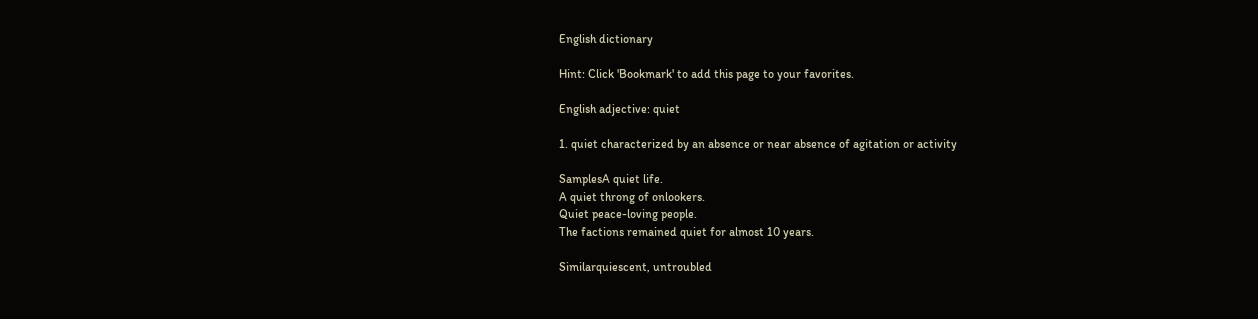English dictionary

Hint: Click 'Bookmark' to add this page to your favorites.

English adjective: quiet

1. quiet characterized by an absence or near absence of agitation or activity

SamplesA quiet life.
A quiet throng of onlookers.
Quiet peace-loving people.
The factions remained quiet for almost 10 years.

Similarquiescent, untroubled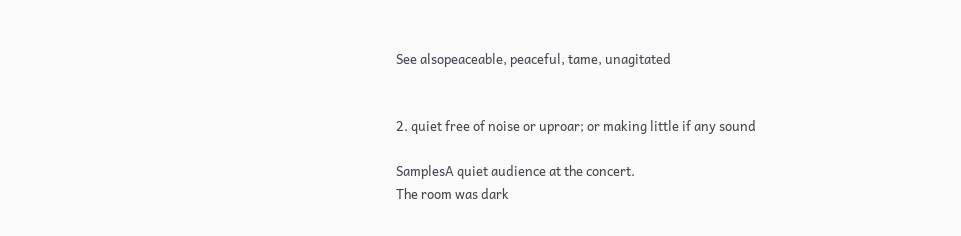See alsopeaceable, peaceful, tame, unagitated


2. quiet free of noise or uproar; or making little if any sound

SamplesA quiet audience at the concert.
The room was dark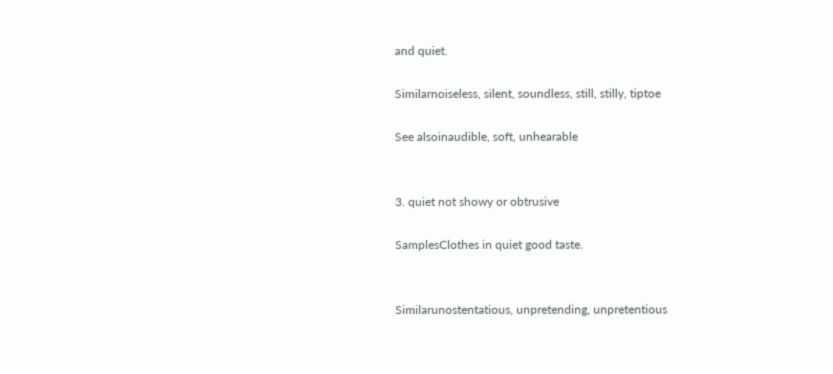and quiet.

Similarnoiseless, silent, soundless, still, stilly, tiptoe

See alsoinaudible, soft, unhearable


3. quiet not showy or obtrusive

SamplesClothes in quiet good taste.


Similarunostentatious, unpretending, unpretentious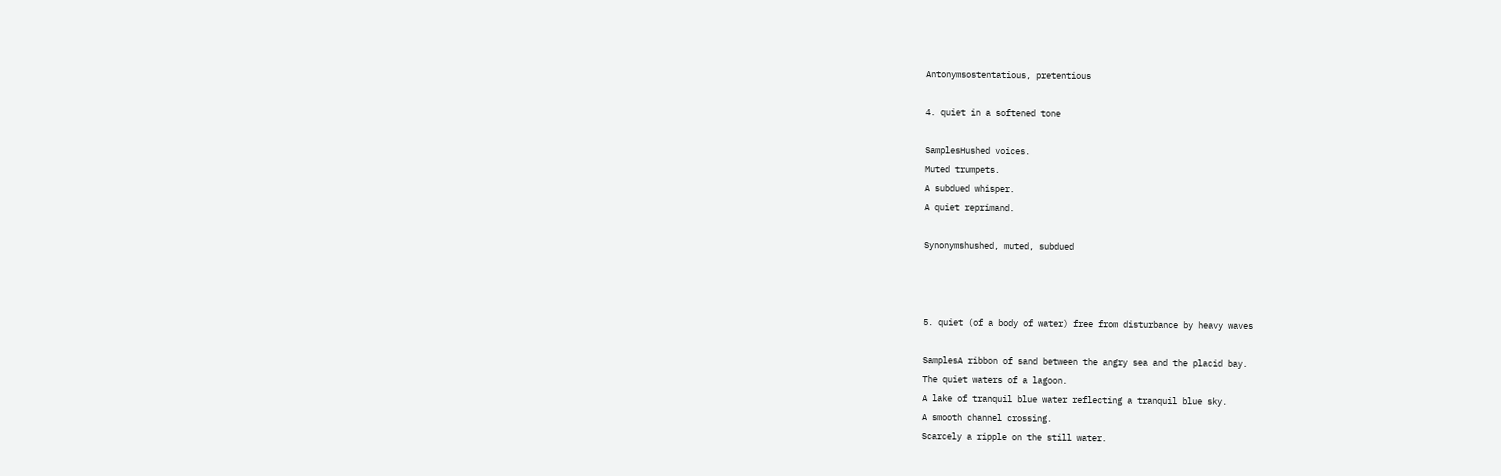Antonymsostentatious, pretentious

4. quiet in a softened tone

SamplesHushed voices.
Muted trumpets.
A subdued whisper.
A quiet reprimand.

Synonymshushed, muted, subdued



5. quiet (of a body of water) free from disturbance by heavy waves

SamplesA ribbon of sand between the angry sea and the placid bay.
The quiet waters of a lagoon.
A lake of tranquil blue water reflecting a tranquil blue sky.
A smooth channel crossing.
Scarcely a ripple on the still water.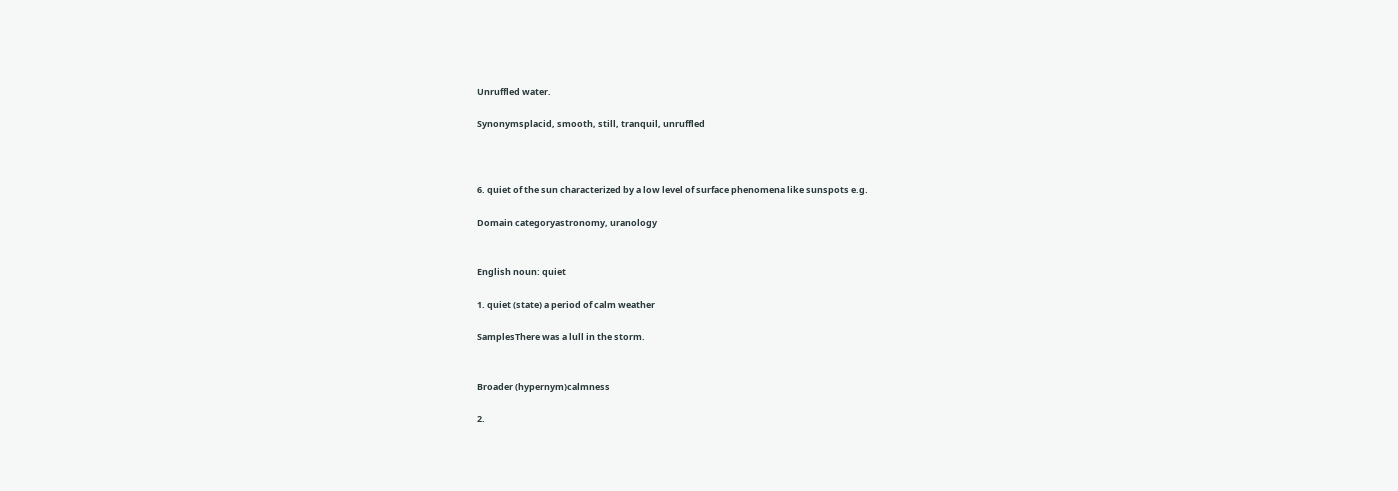Unruffled water.

Synonymsplacid, smooth, still, tranquil, unruffled



6. quiet of the sun characterized by a low level of surface phenomena like sunspots e.g.

Domain categoryastronomy, uranology


English noun: quiet

1. quiet (state) a period of calm weather

SamplesThere was a lull in the storm.


Broader (hypernym)calmness

2.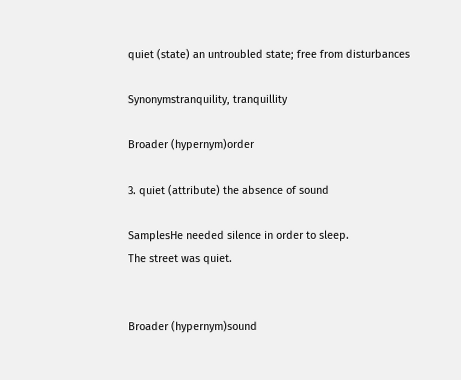quiet (state) an untroubled state; free from disturbances

Synonymstranquility, tranquillity

Broader (hypernym)order

3. quiet (attribute) the absence of sound

SamplesHe needed silence in order to sleep.
The street was quiet.


Broader (hypernym)sound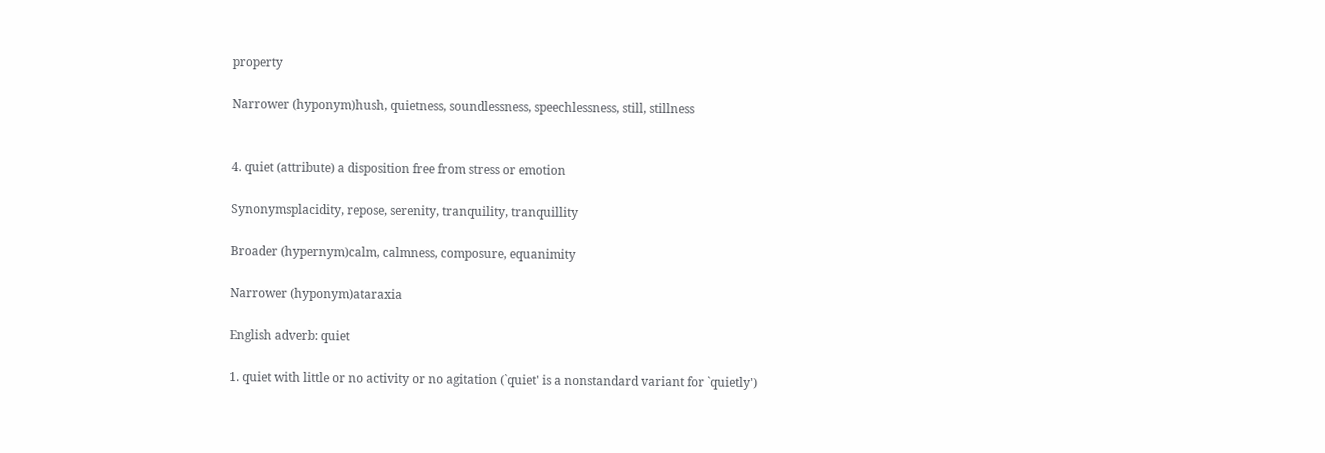property

Narrower (hyponym)hush, quietness, soundlessness, speechlessness, still, stillness


4. quiet (attribute) a disposition free from stress or emotion

Synonymsplacidity, repose, serenity, tranquility, tranquillity

Broader (hypernym)calm, calmness, composure, equanimity

Narrower (hyponym)ataraxia

English adverb: quiet

1. quiet with little or no activity or no agitation (`quiet' is a nonstandard variant for `quietly')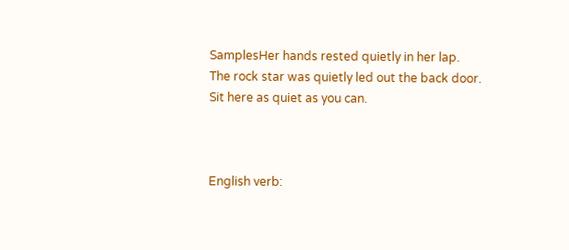SamplesHer hands rested quietly in her lap.
The rock star was quietly led out the back door.
Sit here as quiet as you can.



English verb: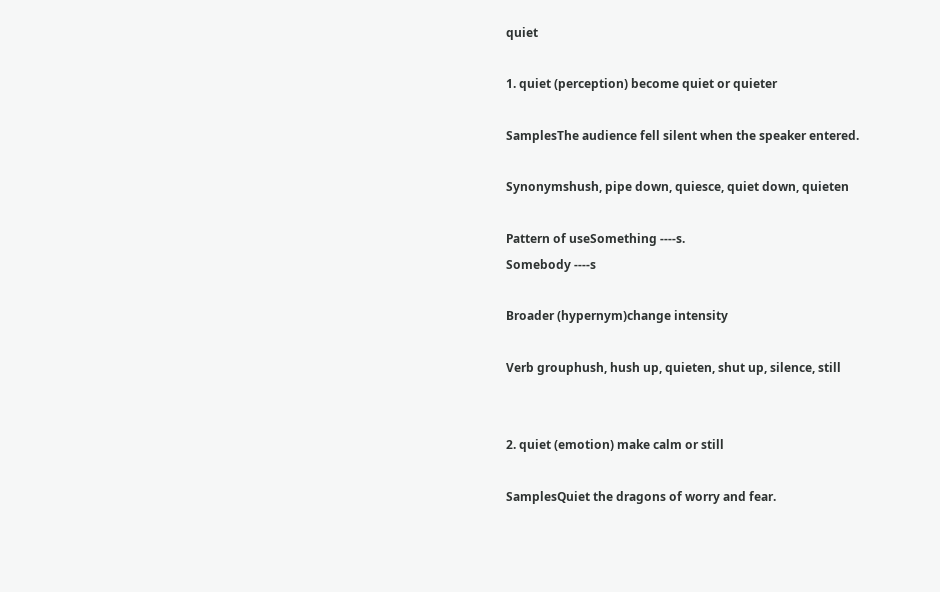quiet

1. quiet (perception) become quiet or quieter

SamplesThe audience fell silent when the speaker entered.

Synonymshush, pipe down, quiesce, quiet down, quieten

Pattern of useSomething ----s.
Somebody ----s

Broader (hypernym)change intensity

Verb grouphush, hush up, quieten, shut up, silence, still


2. quiet (emotion) make calm or still

SamplesQuiet the dragons of worry and fear.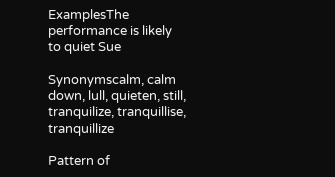ExamplesThe performance is likely to quiet Sue

Synonymscalm, calm down, lull, quieten, still, tranquilize, tranquillise, tranquillize

Pattern of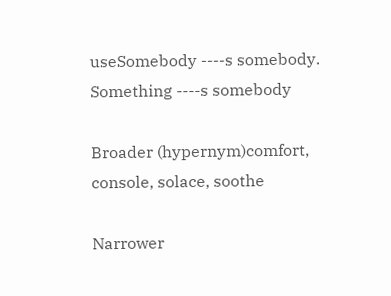useSomebody ----s somebody.
Something ----s somebody

Broader (hypernym)comfort, console, solace, soothe

Narrower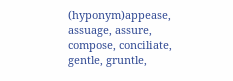(hyponym)appease, assuage, assure, compose, conciliate, gentle, gruntle,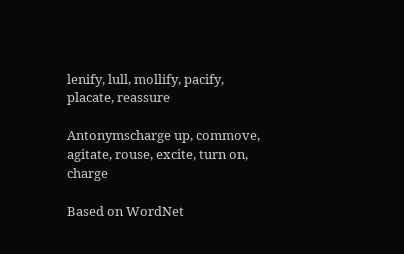lenify, lull, mollify, pacify, placate, reassure

Antonymscharge up, commove, agitate, rouse, excite, turn on, charge

Based on WordNet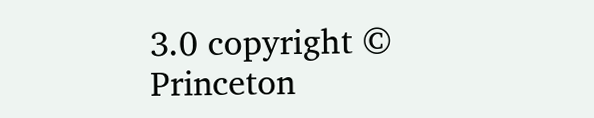3.0 copyright © Princeton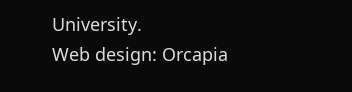University.
Web design: Orcapia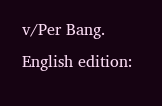v/Per Bang. English edition: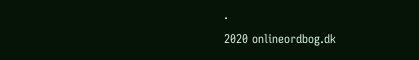.
2020 onlineordbog.dk